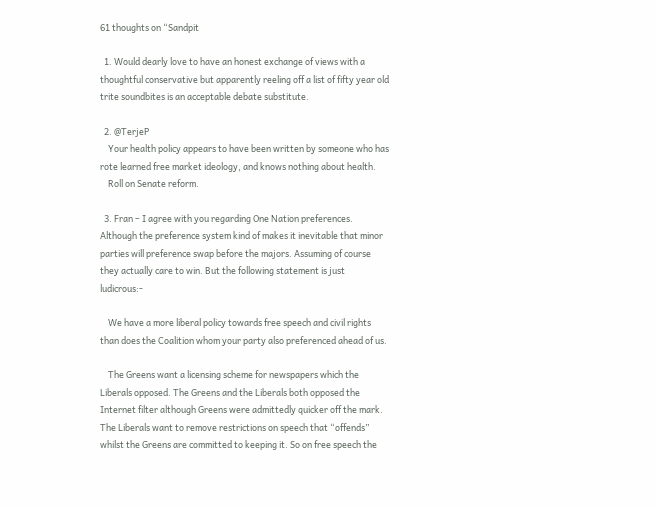61 thoughts on “Sandpit

  1. Would dearly love to have an honest exchange of views with a thoughtful conservative but apparently reeling off a list of fifty year old trite soundbites is an acceptable debate substitute.

  2. @TerjeP
    Your health policy appears to have been written by someone who has rote learned free market ideology, and knows nothing about health.
    Roll on Senate reform.

  3. Fran – I agree with you regarding One Nation preferences. Although the preference system kind of makes it inevitable that minor parties will preference swap before the majors. Assuming of course they actually care to win. But the following statement is just ludicrous:-

    We have a more liberal policy towards free speech and civil rights than does the Coalition whom your party also preferenced ahead of us.

    The Greens want a licensing scheme for newspapers which the Liberals opposed. The Greens and the Liberals both opposed the Internet filter although Greens were admittedly quicker off the mark. The Liberals want to remove restrictions on speech that “offends” whilst the Greens are committed to keeping it. So on free speech the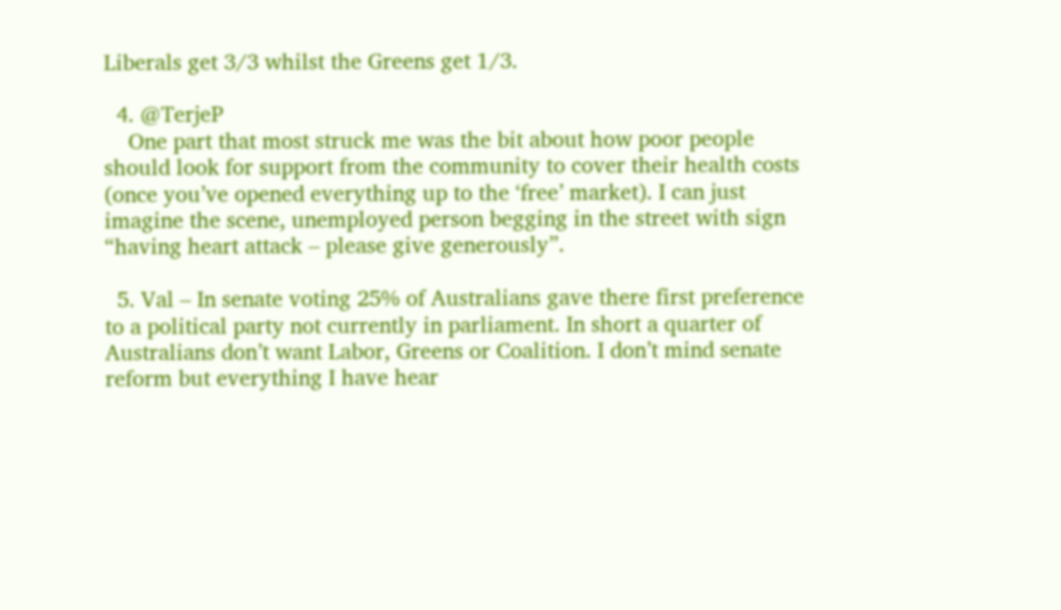Liberals get 3/3 whilst the Greens get 1/3.

  4. @TerjeP
    One part that most struck me was the bit about how poor people should look for support from the community to cover their health costs (once you’ve opened everything up to the ‘free’ market). I can just imagine the scene, unemployed person begging in the street with sign “having heart attack – please give generously”.

  5. Val – In senate voting 25% of Australians gave there first preference to a political party not currently in parliament. In short a quarter of Australians don’t want Labor, Greens or Coalition. I don’t mind senate reform but everything I have hear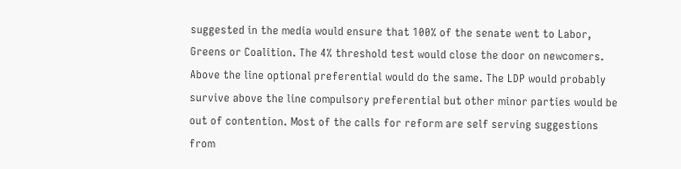suggested in the media would ensure that 100% of the senate went to Labor, Greens or Coalition. The 4% threshold test would close the door on newcomers. Above the line optional preferential would do the same. The LDP would probably survive above the line compulsory preferential but other minor parties would be out of contention. Most of the calls for reform are self serving suggestions from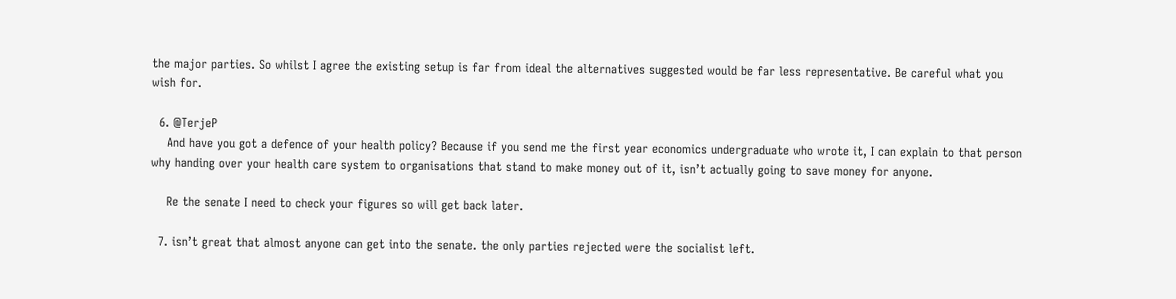the major parties. So whilst I agree the existing setup is far from ideal the alternatives suggested would be far less representative. Be careful what you wish for.

  6. @TerjeP
    And have you got a defence of your health policy? Because if you send me the first year economics undergraduate who wrote it, I can explain to that person why handing over your health care system to organisations that stand to make money out of it, isn’t actually going to save money for anyone.

    Re the senate I need to check your figures so will get back later.

  7. isn’t great that almost anyone can get into the senate. the only parties rejected were the socialist left.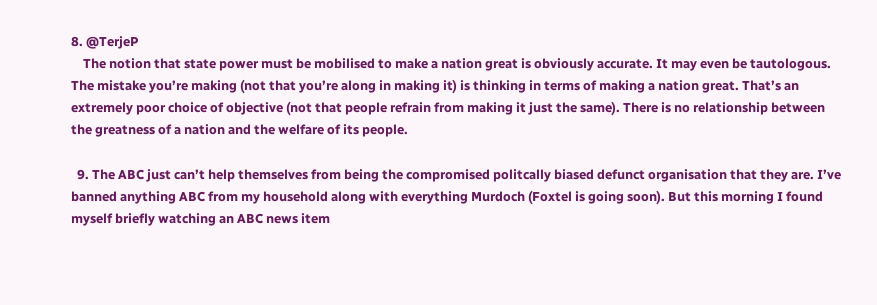8. @TerjeP
    The notion that state power must be mobilised to make a nation great is obviously accurate. It may even be tautologous. The mistake you’re making (not that you’re along in making it) is thinking in terms of making a nation great. That’s an extremely poor choice of objective (not that people refrain from making it just the same). There is no relationship between the greatness of a nation and the welfare of its people.

  9. The ABC just can’t help themselves from being the compromised politcally biased defunct organisation that they are. I’ve banned anything ABC from my household along with everything Murdoch (Foxtel is going soon). But this morning I found myself briefly watching an ABC news item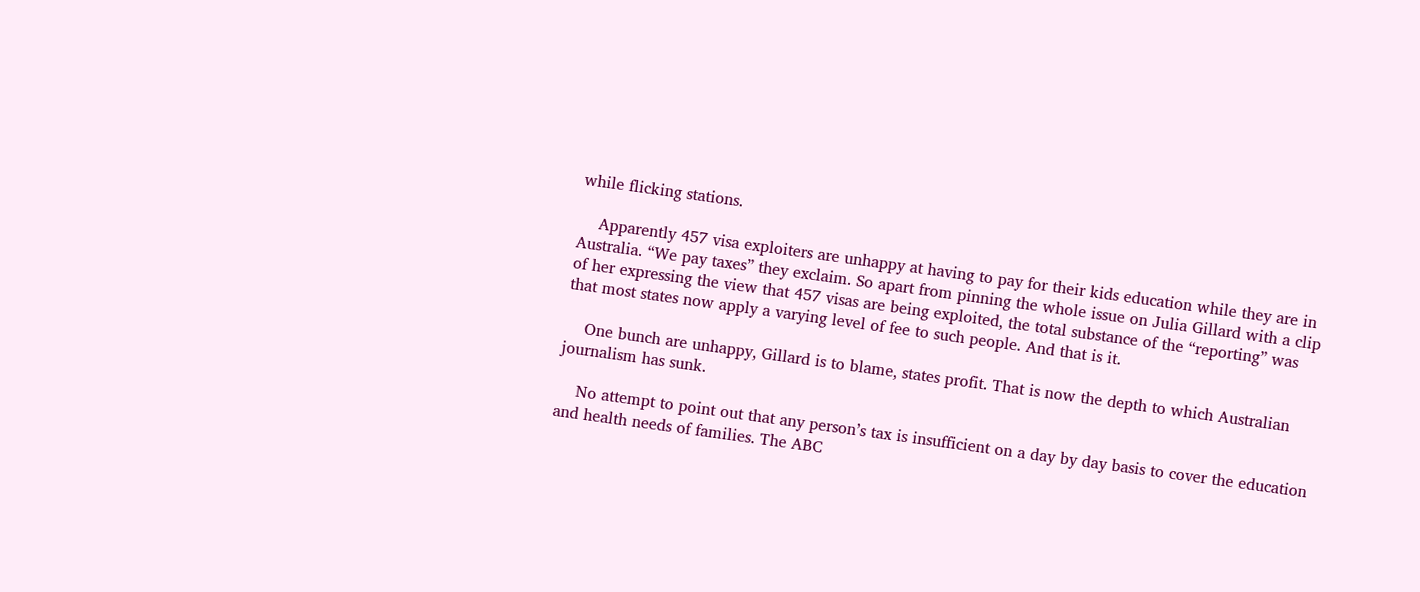while flicking stations.

    Apparently 457 visa exploiters are unhappy at having to pay for their kids education while they are in Australia. “We pay taxes” they exclaim. So apart from pinning the whole issue on Julia Gillard with a clip of her expressing the view that 457 visas are being exploited, the total substance of the “reporting” was that most states now apply a varying level of fee to such people. And that is it.

    One bunch are unhappy, Gillard is to blame, states profit. That is now the depth to which Australian journalism has sunk.

    No attempt to point out that any person’s tax is insufficient on a day by day basis to cover the education and health needs of families. The ABC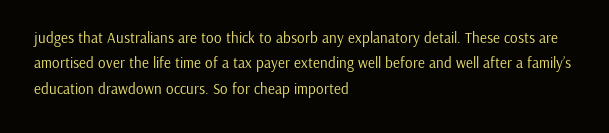judges that Australians are too thick to absorb any explanatory detail. These costs are amortised over the life time of a tax payer extending well before and well after a family’s education drawdown occurs. So for cheap imported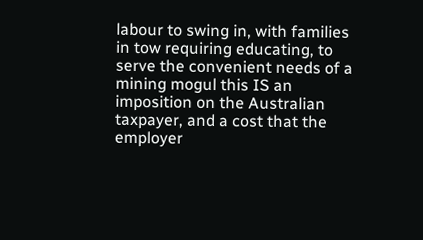labour to swing in, with families in tow requiring educating, to serve the convenient needs of a mining mogul this IS an imposition on the Australian taxpayer, and a cost that the employer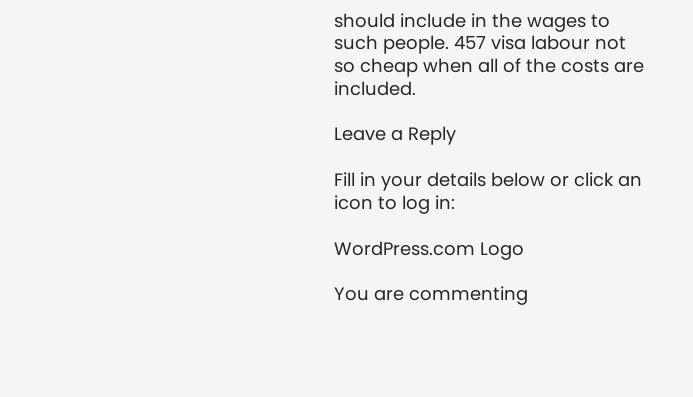should include in the wages to such people. 457 visa labour not so cheap when all of the costs are included.

Leave a Reply

Fill in your details below or click an icon to log in:

WordPress.com Logo

You are commenting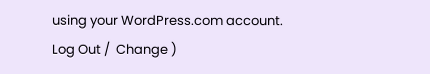using your WordPress.com account. Log Out /  Change )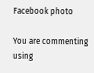Facebook photo

You are commenting using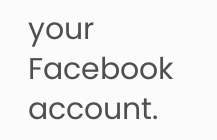your Facebook account.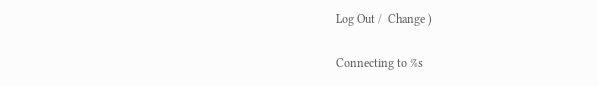Log Out /  Change )

Connecting to %s